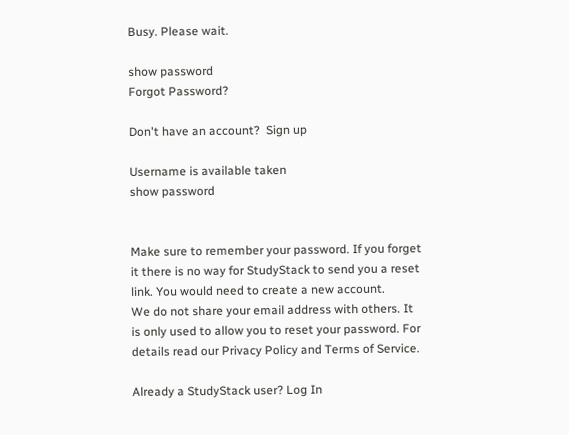Busy. Please wait.

show password
Forgot Password?

Don't have an account?  Sign up

Username is available taken
show password


Make sure to remember your password. If you forget it there is no way for StudyStack to send you a reset link. You would need to create a new account.
We do not share your email address with others. It is only used to allow you to reset your password. For details read our Privacy Policy and Terms of Service.

Already a StudyStack user? Log In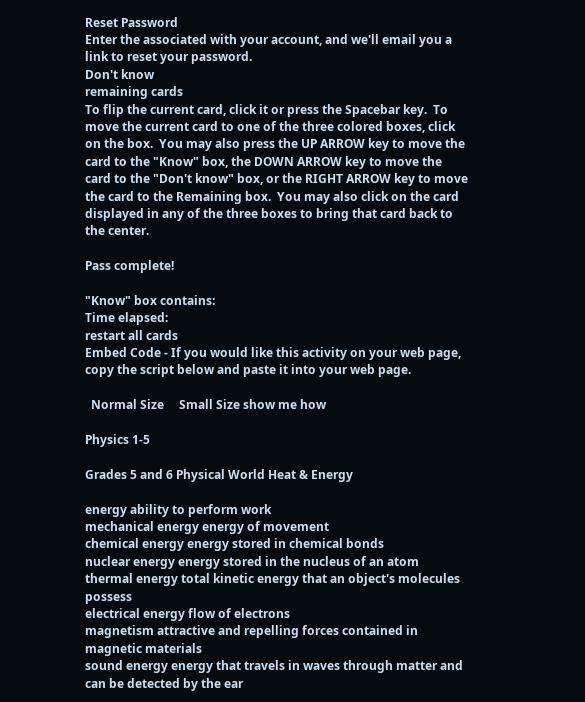Reset Password
Enter the associated with your account, and we'll email you a link to reset your password.
Don't know
remaining cards
To flip the current card, click it or press the Spacebar key.  To move the current card to one of the three colored boxes, click on the box.  You may also press the UP ARROW key to move the card to the "Know" box, the DOWN ARROW key to move the card to the "Don't know" box, or the RIGHT ARROW key to move the card to the Remaining box.  You may also click on the card displayed in any of the three boxes to bring that card back to the center.

Pass complete!

"Know" box contains:
Time elapsed:
restart all cards
Embed Code - If you would like this activity on your web page, copy the script below and paste it into your web page.

  Normal Size     Small Size show me how

Physics 1-5

Grades 5 and 6 Physical World Heat & Energy

energy ability to perform work
mechanical energy energy of movement
chemical energy energy stored in chemical bonds
nuclear energy energy stored in the nucleus of an atom
thermal energy total kinetic energy that an object's molecules possess
electrical energy flow of electrons
magnetism attractive and repelling forces contained in magnetic materials
sound energy energy that travels in waves through matter and can be detected by the ear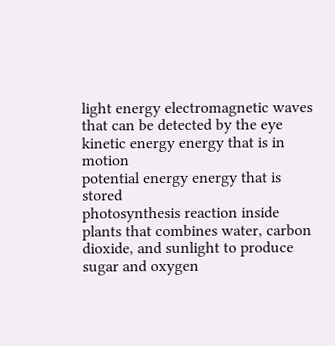light energy electromagnetic waves that can be detected by the eye
kinetic energy energy that is in motion
potential energy energy that is stored
photosynthesis reaction inside plants that combines water, carbon dioxide, and sunlight to produce sugar and oxygen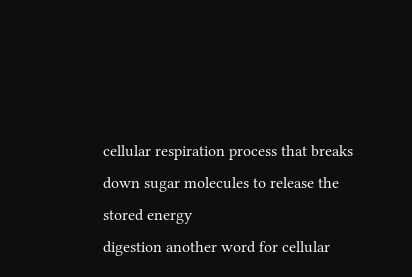cellular respiration process that breaks down sugar molecules to release the stored energy
digestion another word for cellular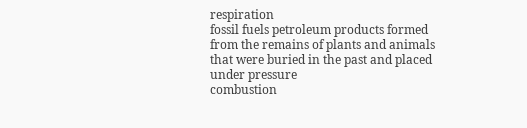respiration
fossil fuels petroleum products formed from the remains of plants and animals that were buried in the past and placed under pressure
combustion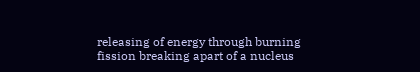releasing of energy through burning
fission breaking apart of a nucleus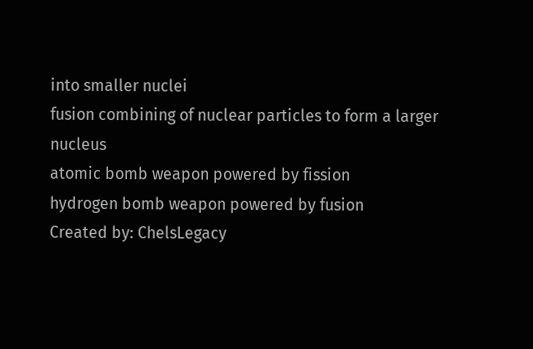into smaller nuclei
fusion combining of nuclear particles to form a larger nucleus
atomic bomb weapon powered by fission
hydrogen bomb weapon powered by fusion
Created by: ChelsLegacy